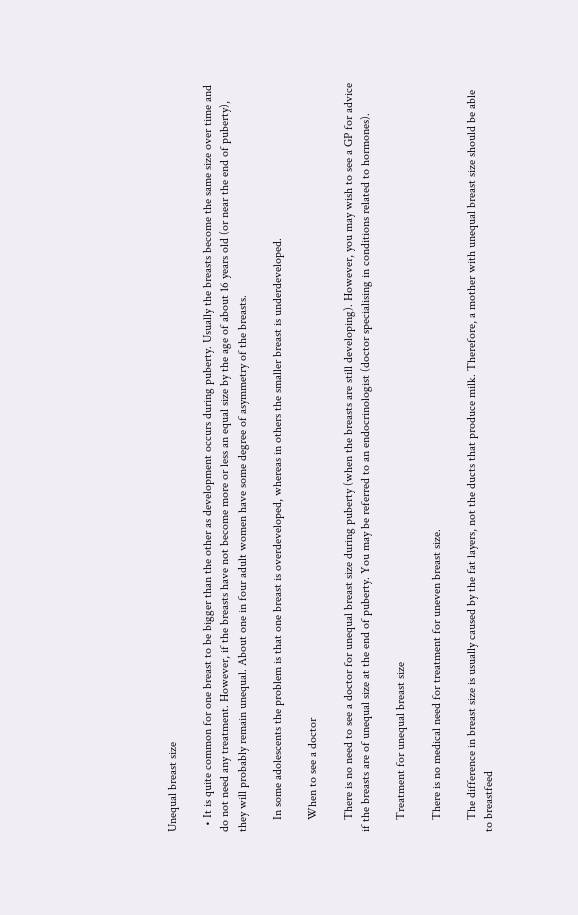Unequal breast size

  • It is quite common for one breast to be bigger than the other as development occurs during puberty. Usually the breasts become the same size over time and do not need any treatment. However, if the breasts have not become more or less an equal size by the age of about 16 years old (or near the end of puberty), they will probably remain unequal. About one in four adult women have some degree of asymmetry of the breasts.

    In some adolescents the problem is that one breast is overdeveloped, whereas in others the smaller breast is underdeveloped.

    When to see a doctor

    There is no need to see a doctor for unequal breast size during puberty (when the breasts are still developing). However, you may wish to see a GP for advice if the breasts are of unequal size at the end of puberty. You may be referred to an endocrinologist (doctor specialising in conditions related to hormones).

    Treatment for unequal breast size

    There is no medical need for treatment for uneven breast size.

    The difference in breast size is usually caused by the fat layers, not the ducts that produce milk. Therefore, a mother with unequal breast size should be able to breastfeed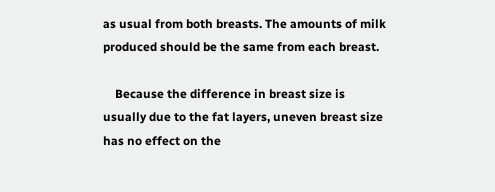as usual from both breasts. The amounts of milk produced should be the same from each breast.

    Because the difference in breast size is usually due to the fat layers, uneven breast size has no effect on the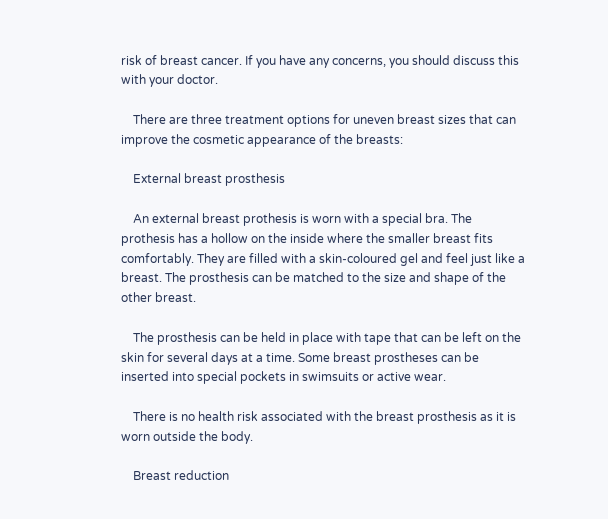risk of breast cancer. If you have any concerns, you should discuss this with your doctor.

    There are three treatment options for uneven breast sizes that can improve the cosmetic appearance of the breasts:

    External breast prosthesis

    An external breast prothesis is worn with a special bra. The prothesis has a hollow on the inside where the smaller breast fits comfortably. They are filled with a skin-coloured gel and feel just like a breast. The prosthesis can be matched to the size and shape of the other breast.

    The prosthesis can be held in place with tape that can be left on the skin for several days at a time. Some breast prostheses can be inserted into special pockets in swimsuits or active wear.

    There is no health risk associated with the breast prosthesis as it is worn outside the body.

    Breast reduction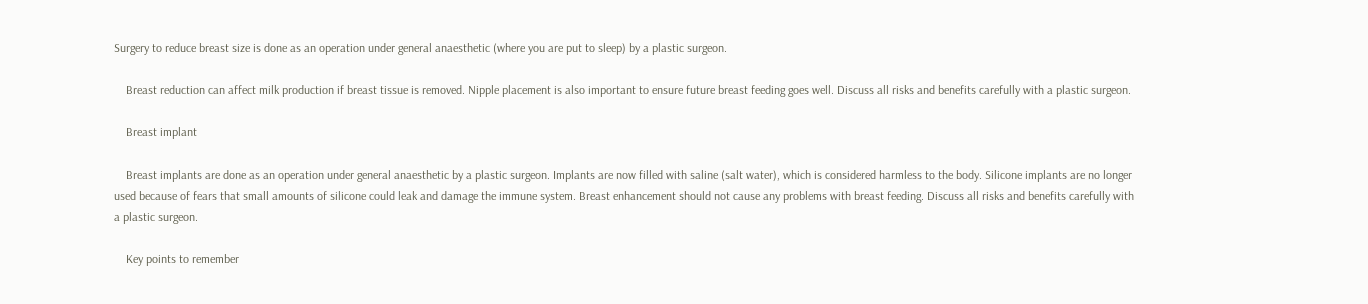Surgery to reduce breast size is done as an operation under general anaesthetic (where you are put to sleep) by a plastic surgeon.

    Breast reduction can affect milk production if breast tissue is removed. Nipple placement is also important to ensure future breast feeding goes well. Discuss all risks and benefits carefully with a plastic surgeon.

    Breast implant

    Breast implants are done as an operation under general anaesthetic by a plastic surgeon. Implants are now filled with saline (salt water), which is considered harmless to the body. Silicone implants are no longer used because of fears that small amounts of silicone could leak and damage the immune system. Breast enhancement should not cause any problems with breast feeding. Discuss all risks and benefits carefully with a plastic surgeon.

    Key points to remember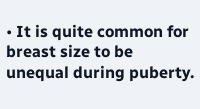• It is quite common for breast size to be unequal during puberty.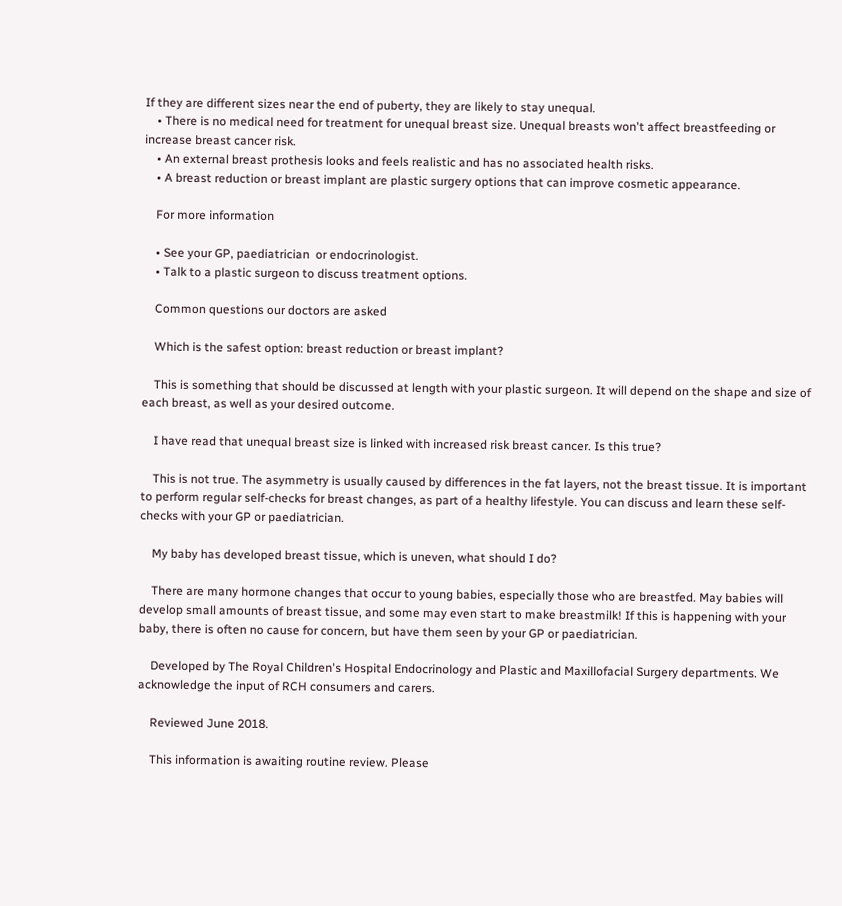If they are different sizes near the end of puberty, they are likely to stay unequal.
    • There is no medical need for treatment for unequal breast size. Unequal breasts won't affect breastfeeding or increase breast cancer risk.
    • An external breast prothesis looks and feels realistic and has no associated health risks.
    • A breast reduction or breast implant are plastic surgery options that can improve cosmetic appearance.

    For more information

    • See your GP, paediatrician  or endocrinologist.
    • Talk to a plastic surgeon to discuss treatment options.

    Common questions our doctors are asked

    Which is the safest option: breast reduction or breast implant?

    This is something that should be discussed at length with your plastic surgeon. It will depend on the shape and size of each breast, as well as your desired outcome.

    I have read that unequal breast size is linked with increased risk breast cancer. Is this true?

    This is not true. The asymmetry is usually caused by differences in the fat layers, not the breast tissue. It is important to perform regular self-checks for breast changes, as part of a healthy lifestyle. You can discuss and learn these self-checks with your GP or paediatrician.

    My baby has developed breast tissue, which is uneven, what should I do?

    There are many hormone changes that occur to young babies, especially those who are breastfed. May babies will develop small amounts of breast tissue, and some may even start to make breastmilk! If this is happening with your baby, there is often no cause for concern, but have them seen by your GP or paediatrician.

    Developed by The Royal Children's Hospital Endocrinology and Plastic and Maxillofacial Surgery departments. We acknowledge the input of RCH consumers and carers.

    Reviewed June 2018.

    This information is awaiting routine review. Please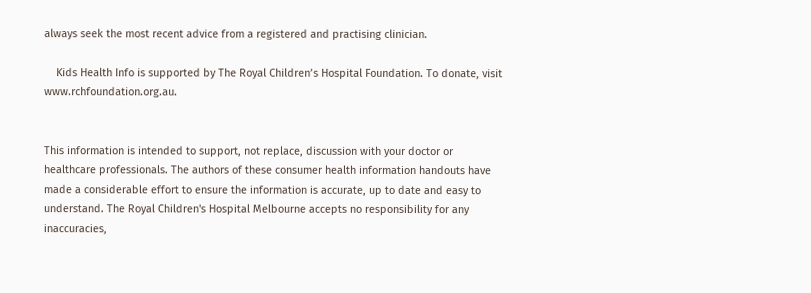always seek the most recent advice from a registered and practising clinician.

    Kids Health Info is supported by The Royal Children’s Hospital Foundation. To donate, visit www.rchfoundation.org.au.


This information is intended to support, not replace, discussion with your doctor or healthcare professionals. The authors of these consumer health information handouts have made a considerable effort to ensure the information is accurate, up to date and easy to understand. The Royal Children's Hospital Melbourne accepts no responsibility for any inaccuracies,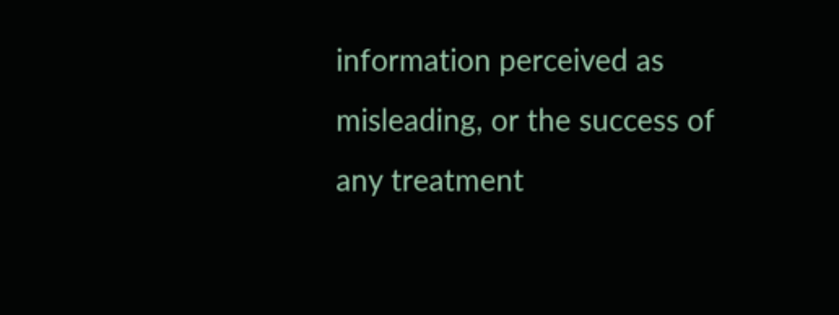information perceived as misleading, or the success of any treatment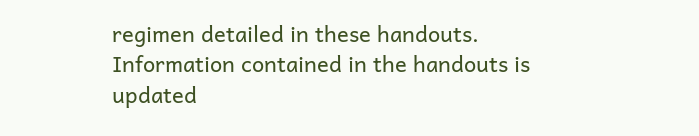regimen detailed in these handouts. Information contained in the handouts is updated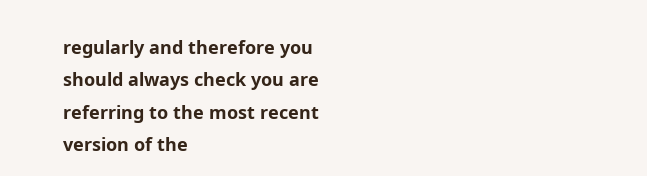regularly and therefore you should always check you are referring to the most recent version of the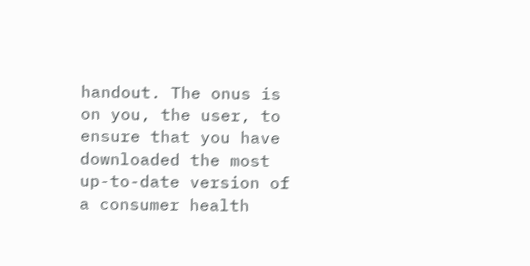handout. The onus is on you, the user, to ensure that you have downloaded the most up-to-date version of a consumer health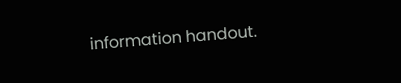information handout.